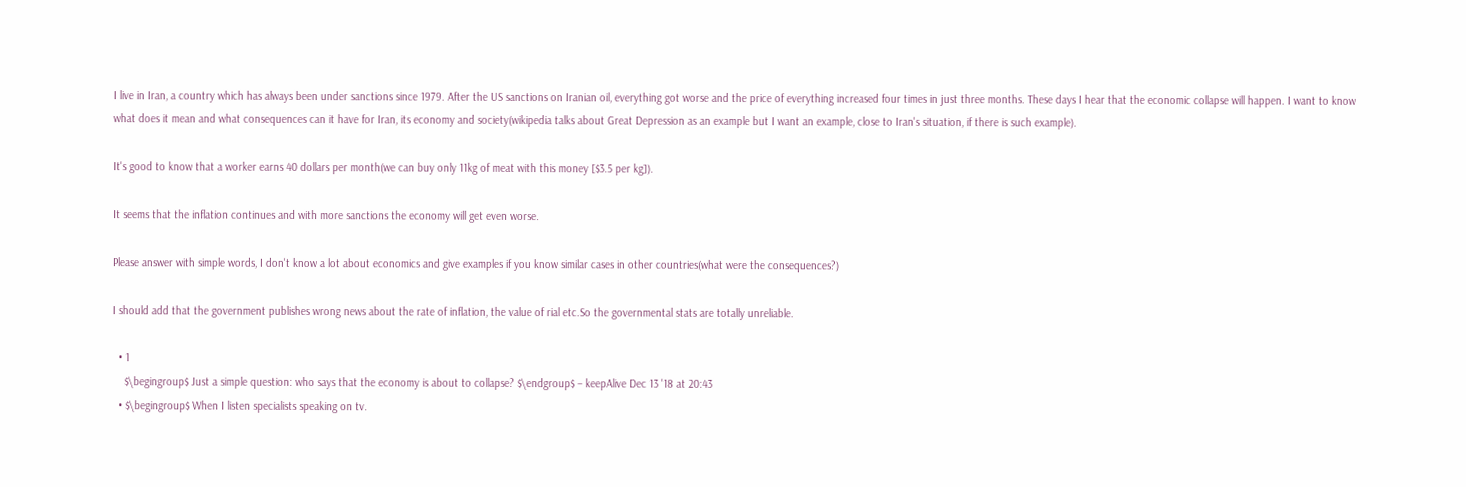I live in Iran, a country which has always been under sanctions since 1979. After the US sanctions on Iranian oil, everything got worse and the price of everything increased four times in just three months. These days I hear that the economic collapse will happen. I want to know what does it mean and what consequences can it have for Iran, its economy and society(wikipedia talks about Great Depression as an example but I want an example, close to Iran's situation, if there is such example).

It's good to know that a worker earns 40 dollars per month(we can buy only 11kg of meat with this money [$3.5 per kg]).

It seems that the inflation continues and with more sanctions the economy will get even worse.

Please answer with simple words, I don't know a lot about economics and give examples if you know similar cases in other countries(what were the consequences?)

I should add that the government publishes wrong news about the rate of inflation, the value of rial etc.So the governmental stats are totally unreliable.

  • 1
    $\begingroup$ Just a simple question: who says that the economy is about to collapse? $\endgroup$ – keepAlive Dec 13 '18 at 20:43
  • $\begingroup$ When I listen specialists speaking on tv.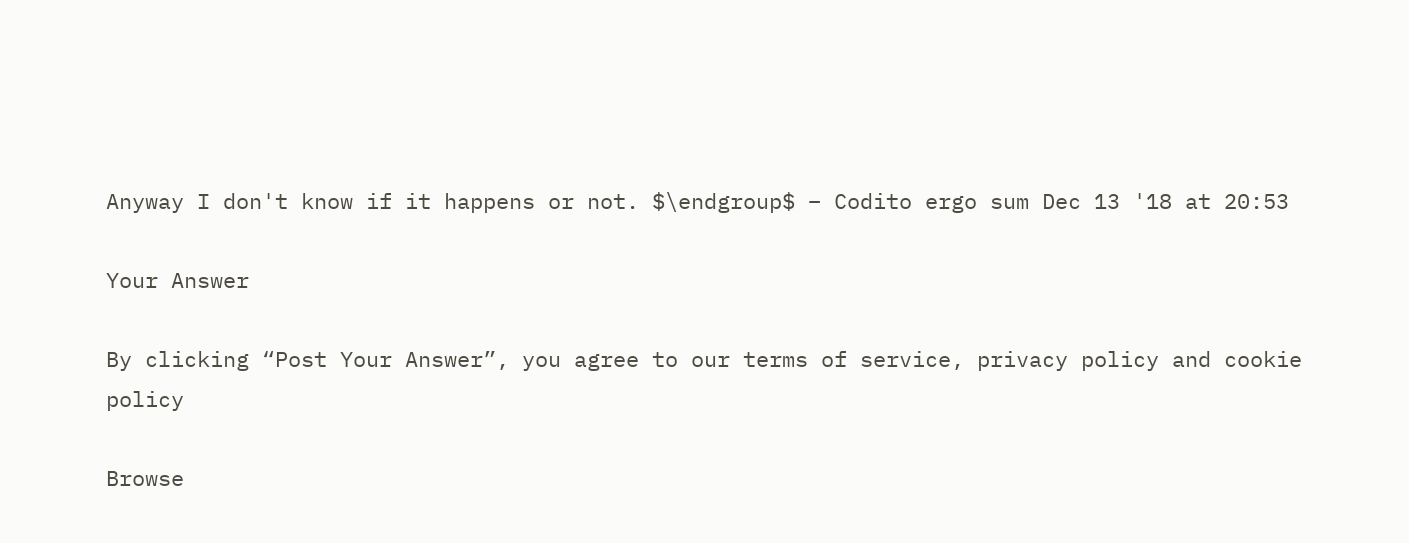Anyway I don't know if it happens or not. $\endgroup$ – Codito ergo sum Dec 13 '18 at 20:53

Your Answer

By clicking “Post Your Answer”, you agree to our terms of service, privacy policy and cookie policy

Browse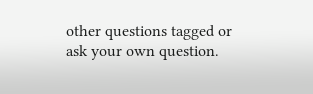other questions tagged or ask your own question.